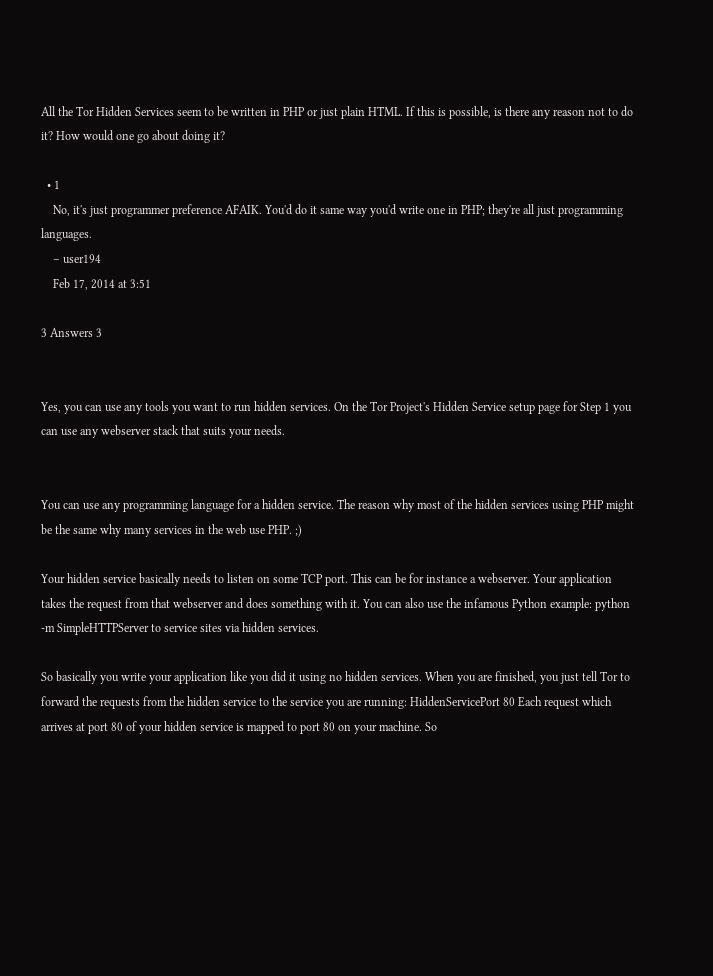All the Tor Hidden Services seem to be written in PHP or just plain HTML. If this is possible, is there any reason not to do it? How would one go about doing it?

  • 1
    No, it's just programmer preference AFAIK. You'd do it same way you'd write one in PHP; they're all just programming languages.
    – user194
    Feb 17, 2014 at 3:51

3 Answers 3


Yes, you can use any tools you want to run hidden services. On the Tor Project's Hidden Service setup page for Step 1 you can use any webserver stack that suits your needs.


You can use any programming language for a hidden service. The reason why most of the hidden services using PHP might be the same why many services in the web use PHP. ;)

Your hidden service basically needs to listen on some TCP port. This can be for instance a webserver. Your application takes the request from that webserver and does something with it. You can also use the infamous Python example: python -m SimpleHTTPServer to service sites via hidden services.

So basically you write your application like you did it using no hidden services. When you are finished, you just tell Tor to forward the requests from the hidden service to the service you are running: HiddenServicePort 80 Each request which arrives at port 80 of your hidden service is mapped to port 80 on your machine. So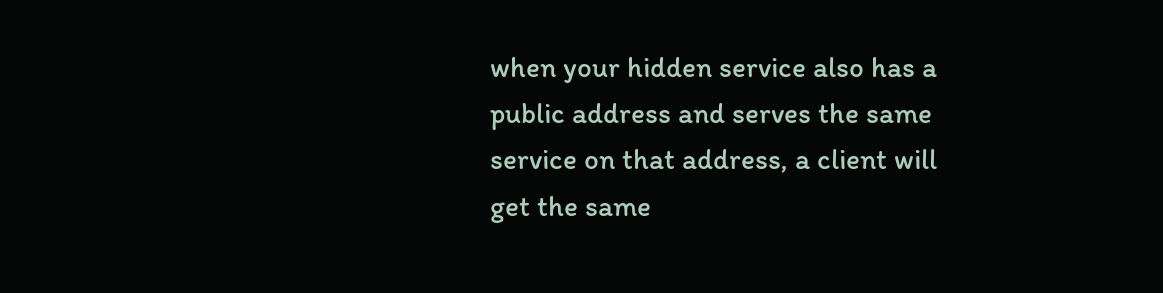when your hidden service also has a public address and serves the same service on that address, a client will get the same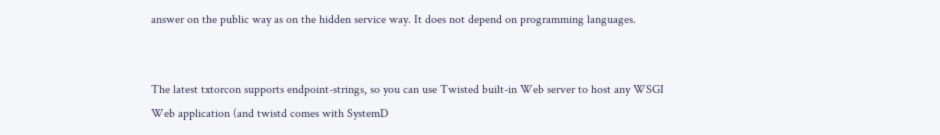answer on the public way as on the hidden service way. It does not depend on programming languages.


The latest txtorcon supports endpoint-strings, so you can use Twisted built-in Web server to host any WSGI Web application (and twistd comes with SystemD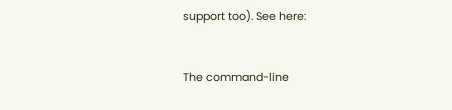support too). See here:


The command-line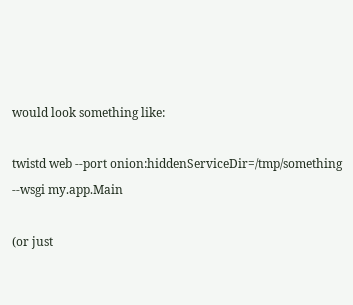would look something like:

twistd web --port onion:hiddenServiceDir=/tmp/something --wsgi my.app.Main

(or just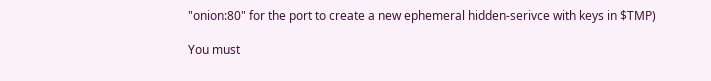"onion:80" for the port to create a new ephemeral hidden-serivce with keys in $TMP)

You must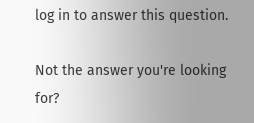log in to answer this question.

Not the answer you're looking for?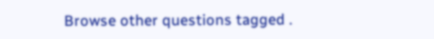Browse other questions tagged .